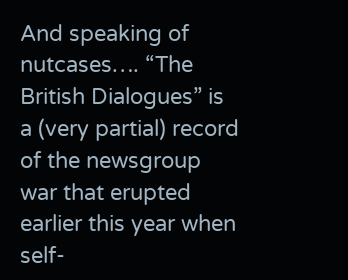And speaking of nutcases…. “The British Dialogues” is a (very partial) record of the newsgroup war that erupted earlier this year when self-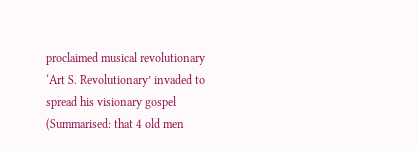proclaimed musical revolutionary ‘Art S. Revolutionary’ invaded to spread his visionary gospel (Summarised: that 4 old men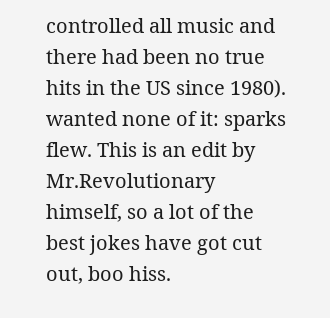controlled all music and there had been no true hits in the US since 1980). wanted none of it: sparks flew. This is an edit by Mr.Revolutionary himself, so a lot of the best jokes have got cut out, boo hiss.